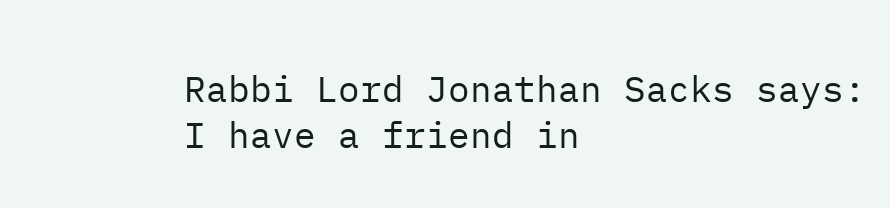Rabbi Lord Jonathan Sacks says: I have a friend in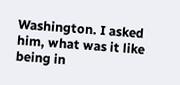Washington. I asked him, what was it like being in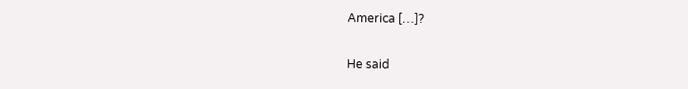America […]?

He said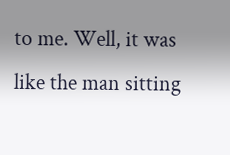to me. Well, it was like the man sitting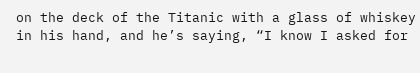on the deck of the Titanic with a glass of whiskey in his hand, and he’s saying, “I know I asked for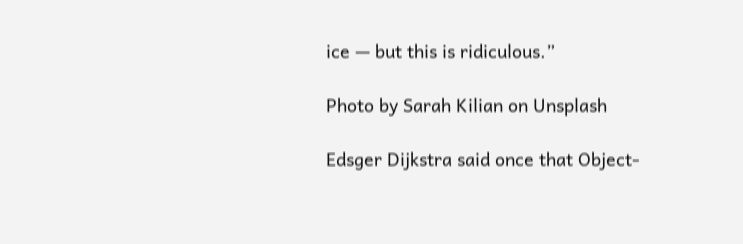ice — but this is ridiculous.”

Photo by Sarah Kilian on Unsplash

Edsger Dijkstra said once that Object-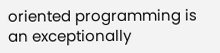oriented programming is an exceptionally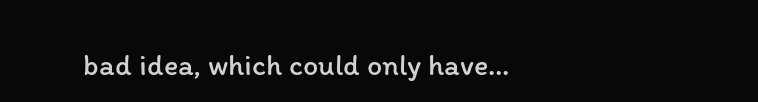bad idea, which could only have…